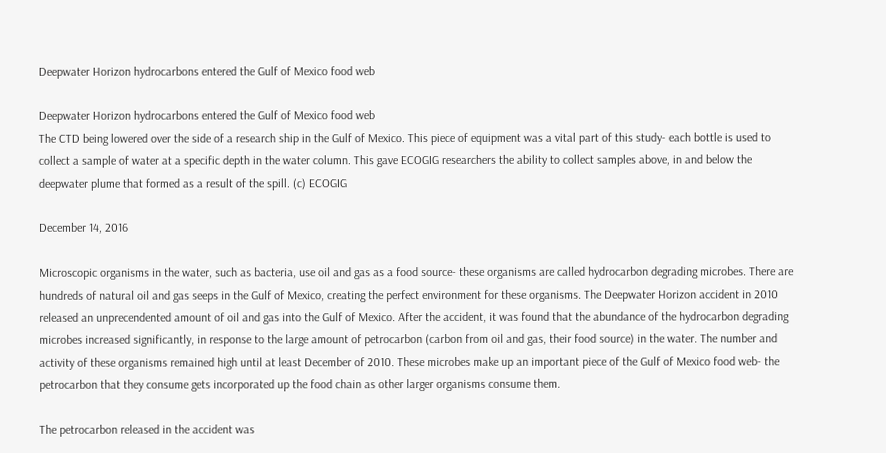Deepwater Horizon hydrocarbons entered the Gulf of Mexico food web

Deepwater Horizon hydrocarbons entered the Gulf of Mexico food web
The CTD being lowered over the side of a research ship in the Gulf of Mexico. This piece of equipment was a vital part of this study- each bottle is used to collect a sample of water at a specific depth in the water column. This gave ECOGIG researchers the ability to collect samples above, in and below the deepwater plume that formed as a result of the spill. (c) ECOGIG

December 14, 2016

Microscopic organisms in the water, such as bacteria, use oil and gas as a food source- these organisms are called hydrocarbon degrading microbes. There are hundreds of natural oil and gas seeps in the Gulf of Mexico, creating the perfect environment for these organisms. The Deepwater Horizon accident in 2010 released an unprecendented amount of oil and gas into the Gulf of Mexico. After the accident, it was found that the abundance of the hydrocarbon degrading microbes increased significantly, in response to the large amount of petrocarbon (carbon from oil and gas, their food source) in the water. The number and activity of these organisms remained high until at least December of 2010. These microbes make up an important piece of the Gulf of Mexico food web- the petrocarbon that they consume gets incorporated up the food chain as other larger organisms consume them.

The petrocarbon released in the accident was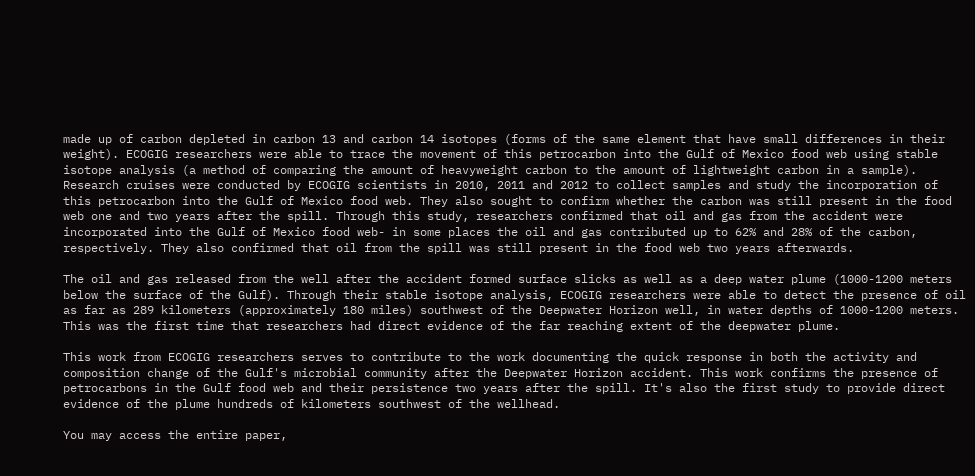made up of carbon depleted in carbon 13 and carbon 14 isotopes (forms of the same element that have small differences in their weight). ECOGIG researchers were able to trace the movement of this petrocarbon into the Gulf of Mexico food web using stable isotope analysis (a method of comparing the amount of heavyweight carbon to the amount of lightweight carbon in a sample). Research cruises were conducted by ECOGIG scientists in 2010, 2011 and 2012 to collect samples and study the incorporation of this petrocarbon into the Gulf of Mexico food web. They also sought to confirm whether the carbon was still present in the food web one and two years after the spill. Through this study, researchers confirmed that oil and gas from the accident were incorporated into the Gulf of Mexico food web- in some places the oil and gas contributed up to 62% and 28% of the carbon, respectively. They also confirmed that oil from the spill was still present in the food web two years afterwards.

The oil and gas released from the well after the accident formed surface slicks as well as a deep water plume (1000-1200 meters below the surface of the Gulf). Through their stable isotope analysis, ECOGIG researchers were able to detect the presence of oil as far as 289 kilometers (approximately 180 miles) southwest of the Deepwater Horizon well, in water depths of 1000-1200 meters. This was the first time that researchers had direct evidence of the far reaching extent of the deepwater plume.

This work from ECOGIG researchers serves to contribute to the work documenting the quick response in both the activity and composition change of the Gulf's microbial community after the Deepwater Horizon accident. This work confirms the presence of petrocarbons in the Gulf food web and their persistence two years after the spill. It's also the first study to provide direct evidence of the plume hundreds of kilometers southwest of the wellhead.

You may access the entire paper,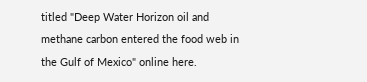titled "Deep Water Horizon oil and methane carbon entered the food web in the Gulf of Mexico" online here.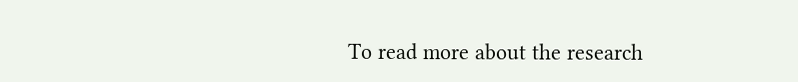To read more about the research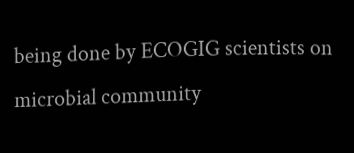being done by ECOGIG scientists on microbial community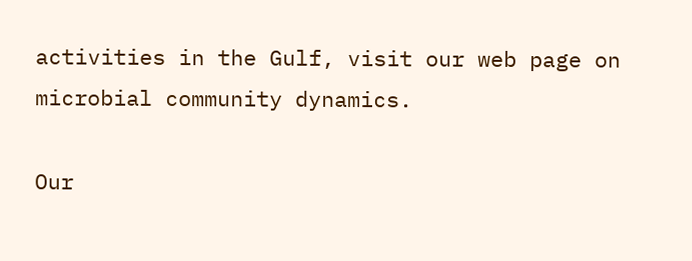activities in the Gulf, visit our web page on microbial community dynamics.

Our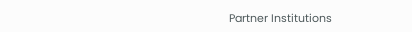Partner Institutions